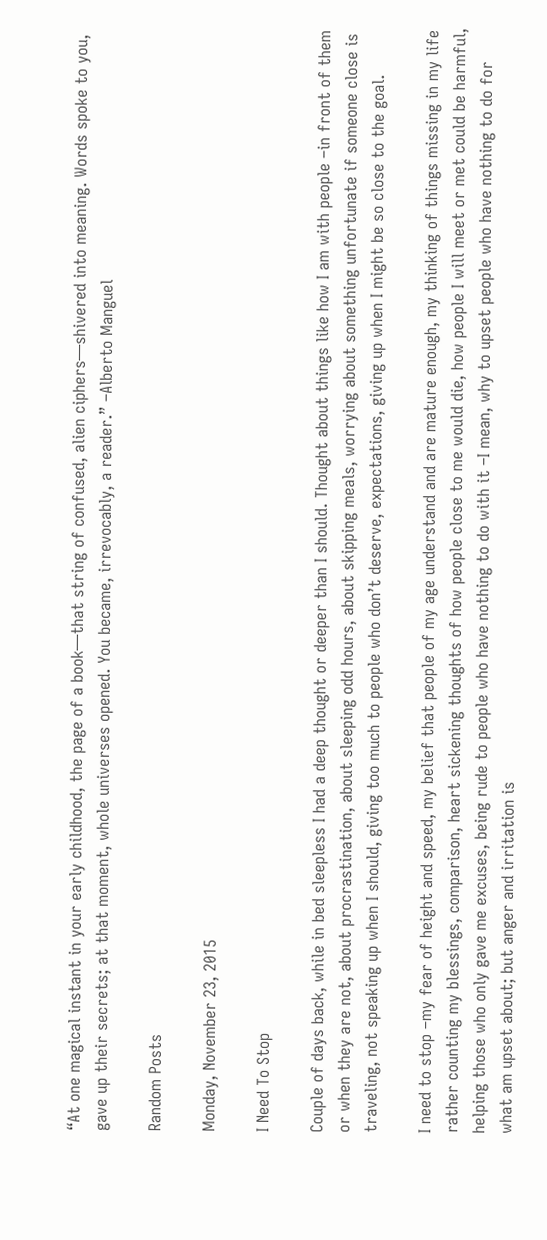“At one magical instant in your early childhood, the page of a book—that string of confused, alien ciphers—shivered into meaning. Words spoke to you, gave up their secrets; at that moment, whole universes opened. You became, irrevocably, a reader.” –Alberto Manguel

Random Posts

Monday, November 23, 2015

I Need To Stop

Couple of days back, while in bed sleepless I had a deep thought or deeper than I should. Thought about things like how I am with people –in front of them or when they are not, about procrastination, about sleeping odd hours, about skipping meals, worrying about something unfortunate if someone close is traveling, not speaking up when I should, giving too much to people who don’t deserve, expectations, giving up when I might be so close to the goal.

I need to stop –my fear of height and speed, my belief that people of my age understand and are mature enough, my thinking of things missing in my life rather counting my blessings, comparison, heart sickening thoughts of how people close to me would die, how people I will meet or met could be harmful, helping those who only gave me excuses, being rude to people who have nothing to do with it –I mean, why to upset people who have nothing to do for what am upset about; but anger and irritation is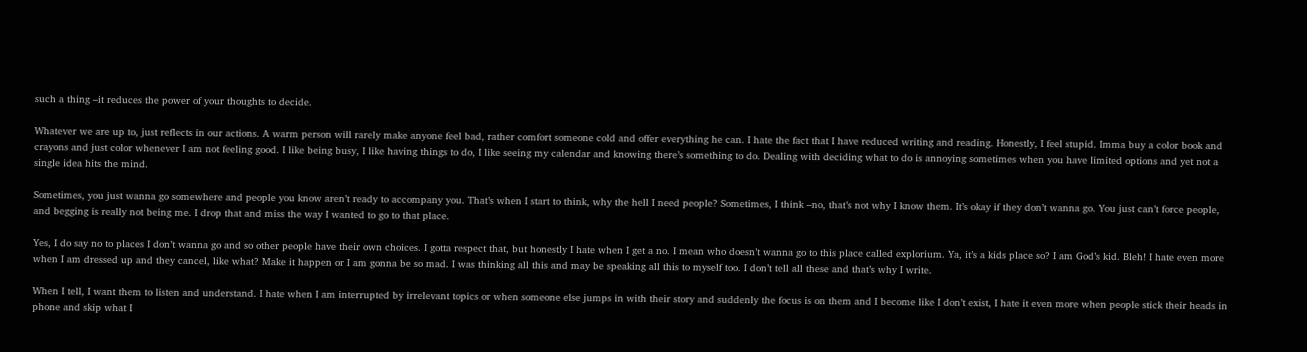such a thing –it reduces the power of your thoughts to decide.

Whatever we are up to, just reflects in our actions. A warm person will rarely make anyone feel bad, rather comfort someone cold and offer everything he can. I hate the fact that I have reduced writing and reading. Honestly, I feel stupid. Imma buy a color book and crayons and just color whenever I am not feeling good. I like being busy, I like having things to do, I like seeing my calendar and knowing there’s something to do. Dealing with deciding what to do is annoying sometimes when you have limited options and yet not a single idea hits the mind.

Sometimes, you just wanna go somewhere and people you know aren’t ready to accompany you. That’s when I start to think, why the hell I need people? Sometimes, I think –no, that’s not why I know them. It’s okay if they don’t wanna go. You just can’t force people, and begging is really not being me. I drop that and miss the way I wanted to go to that place.

Yes, I do say no to places I don’t wanna go and so other people have their own choices. I gotta respect that, but honestly I hate when I get a no. I mean who doesn’t wanna go to this place called explorium. Ya, it’s a kids place so? I am God’s kid. Bleh! I hate even more when I am dressed up and they cancel, like what? Make it happen or I am gonna be so mad. I was thinking all this and may be speaking all this to myself too. I don’t tell all these and that’s why I write.

When I tell, I want them to listen and understand. I hate when I am interrupted by irrelevant topics or when someone else jumps in with their story and suddenly the focus is on them and I become like I don’t exist, I hate it even more when people stick their heads in phone and skip what I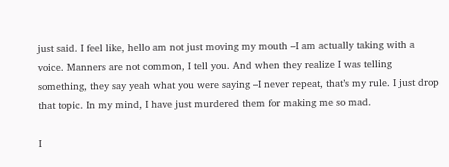just said. I feel like, hello am not just moving my mouth –I am actually taking with a voice. Manners are not common, I tell you. And when they realize I was telling something, they say yeah what you were saying –I never repeat, that’s my rule. I just drop that topic. In my mind, I have just murdered them for making me so mad.

I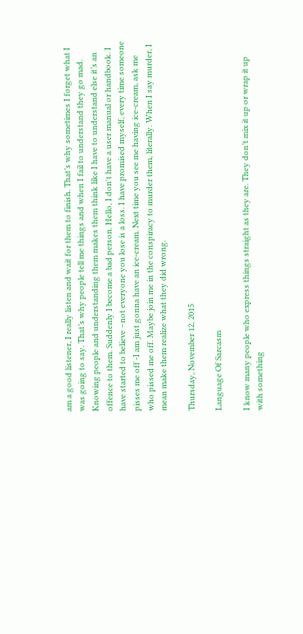am a good listener, I really listen and wait for them to finish. That’s why sometimes I forget what I was going to say. That’s why people tell me things and when I fail to understand they go mad. Knowing people and understanding them makes them think like I have to understand else it’s an offence to them. Suddenly I become a bad person. Hello, I don't have a user manual or handbook. I have started to believe –not everyone you lose is a loss. I have promised myself, every time someone pisses me off -I am just gonna have an ice-cream. Next time you see me having ice-cream, ask me who pissed me off. Maybe join me in the conspiracy to murder them, literally. When I say murder, I mean make them realize what they did wrong.

Thursday, November 12, 2015

Language Of Sarcasm

I know many people who express things straight as they are. They don’t mix it up or wrap it up with something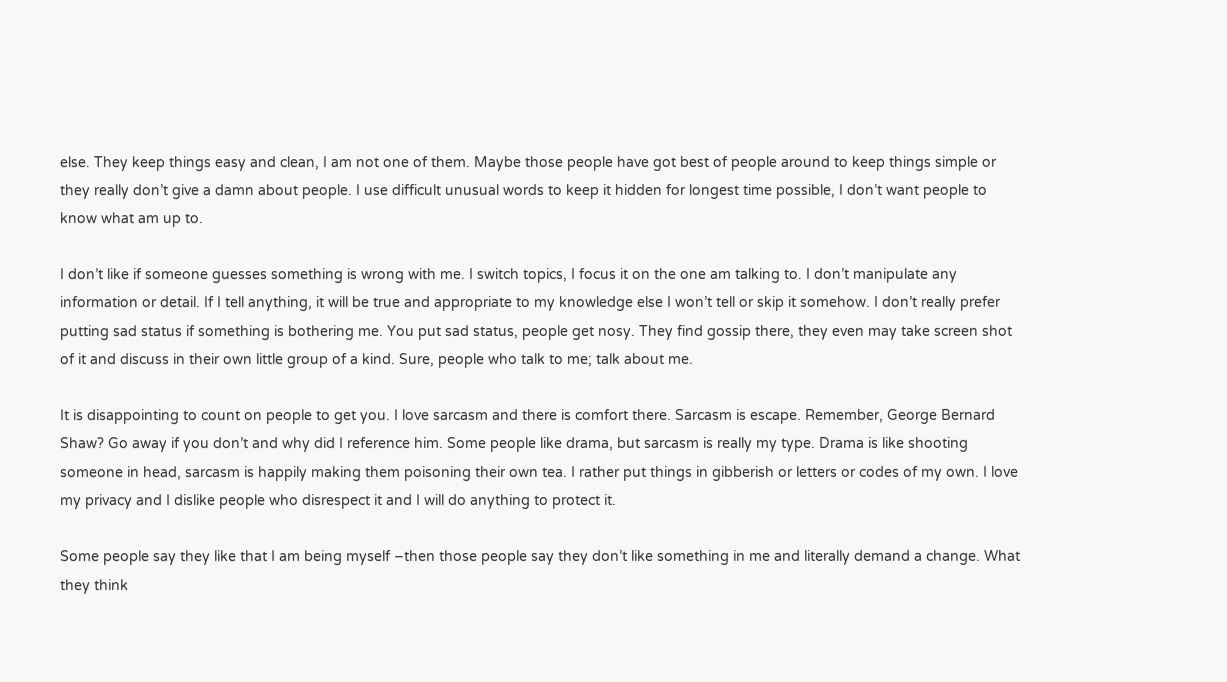else. They keep things easy and clean, I am not one of them. Maybe those people have got best of people around to keep things simple or they really don’t give a damn about people. I use difficult unusual words to keep it hidden for longest time possible, I don’t want people to know what am up to.

I don’t like if someone guesses something is wrong with me. I switch topics, I focus it on the one am talking to. I don’t manipulate any information or detail. If I tell anything, it will be true and appropriate to my knowledge else I won’t tell or skip it somehow. I don’t really prefer putting sad status if something is bothering me. You put sad status, people get nosy. They find gossip there, they even may take screen shot of it and discuss in their own little group of a kind. Sure, people who talk to me; talk about me.

It is disappointing to count on people to get you. I love sarcasm and there is comfort there. Sarcasm is escape. Remember, George Bernard Shaw? Go away if you don’t and why did I reference him. Some people like drama, but sarcasm is really my type. Drama is like shooting someone in head, sarcasm is happily making them poisoning their own tea. I rather put things in gibberish or letters or codes of my own. I love my privacy and I dislike people who disrespect it and I will do anything to protect it.

Some people say they like that I am being myself –then those people say they don’t like something in me and literally demand a change. What they think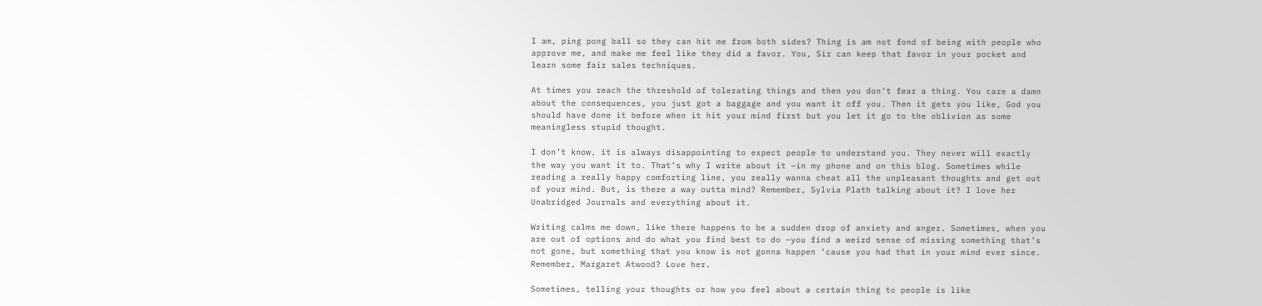I am, ping pong ball so they can hit me from both sides? Thing is am not fond of being with people who approve me, and make me feel like they did a favor. You, Sir can keep that favor in your pocket and learn some fair sales techniques.

At times you reach the threshold of tolerating things and then you don’t fear a thing. You care a damn about the consequences, you just got a baggage and you want it off you. Then it gets you like, God you should have done it before when it hit your mind first but you let it go to the oblivion as some meaningless stupid thought.

I don’t know, it is always disappointing to expect people to understand you. They never will exactly the way you want it to. That’s why I write about it –in my phone and on this blog. Sometimes while reading a really happy comforting line, you really wanna cheat all the unpleasant thoughts and get out of your mind. But, is there a way outta mind? Remember, Sylvia Plath talking about it? I love her Unabridged Journals and everything about it.

Writing calms me down, like there happens to be a sudden drop of anxiety and anger. Sometimes, when you are out of options and do what you find best to do –you find a weird sense of missing something that’s not gone, but something that you know is not gonna happen ‘cause you had that in your mind ever since. Remember, Margaret Atwood? Love her.

Sometimes, telling your thoughts or how you feel about a certain thing to people is like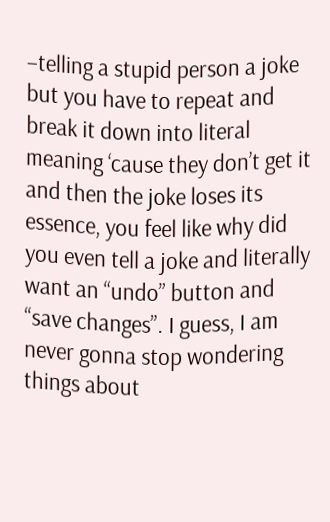–telling a stupid person a joke but you have to repeat and break it down into literal meaning ‘cause they don’t get it and then the joke loses its essence, you feel like why did you even tell a joke and literally want an “undo” button and “save changes”. I guess, I am never gonna stop wondering things about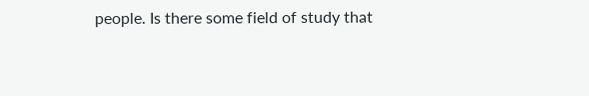people. Is there some field of study that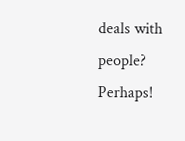deals with people? Perhaps!